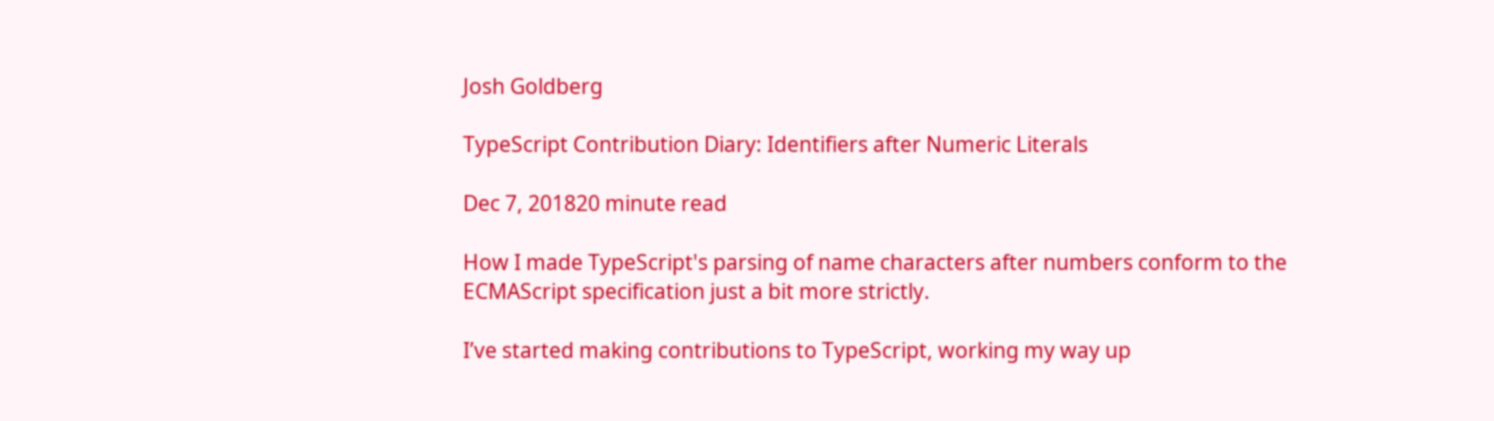Josh Goldberg

TypeScript Contribution Diary: Identifiers after Numeric Literals

Dec 7, 201820 minute read

How I made TypeScript's parsing of name characters after numbers conform to the ECMAScript specification just a bit more strictly.

I’ve started making contributions to TypeScript, working my way up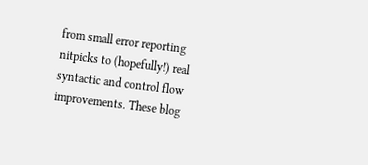from small error reporting nitpicks to (hopefully!) real syntactic and control flow improvements. These blog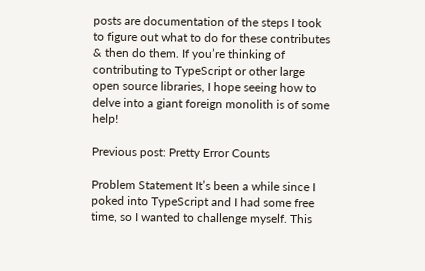posts are documentation of the steps I took to figure out what to do for these contributes & then do them. If you’re thinking of contributing to TypeScript or other large open source libraries, I hope seeing how to delve into a giant foreign monolith is of some help!

Previous post: Pretty Error Counts

Problem Statement It’s been a while since I poked into TypeScript and I had some free time, so I wanted to challenge myself. This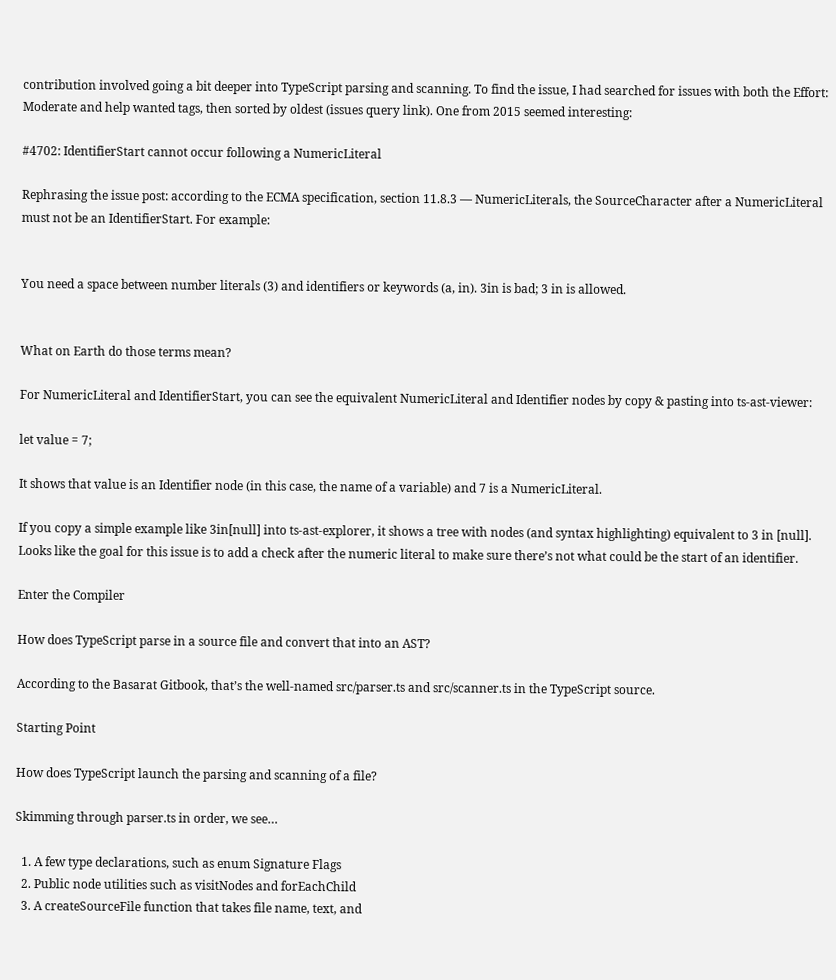contribution involved going a bit deeper into TypeScript parsing and scanning. To find the issue, I had searched for issues with both the Effort: Moderate and help wanted tags, then sorted by oldest (issues query link). One from 2015 seemed interesting:

#4702: IdentifierStart cannot occur following a NumericLiteral

Rephrasing the issue post: according to the ECMA specification, section 11.8.3 — NumericLiterals, the SourceCharacter after a NumericLiteral must not be an IdentifierStart. For example:


You need a space between number literals (3) and identifiers or keywords (a, in). 3in is bad; 3 in is allowed.


What on Earth do those terms mean?

For NumericLiteral and IdentifierStart, you can see the equivalent NumericLiteral and Identifier nodes by copy & pasting into ts-ast-viewer:

let value = 7;

It shows that value is an Identifier node (in this case, the name of a variable) and 7 is a NumericLiteral.

If you copy a simple example like 3in[null] into ts-ast-explorer, it shows a tree with nodes (and syntax highlighting) equivalent to 3 in [null]. Looks like the goal for this issue is to add a check after the numeric literal to make sure there’s not what could be the start of an identifier.

Enter the Compiler

How does TypeScript parse in a source file and convert that into an AST?

According to the Basarat Gitbook, that’s the well-named src/parser.ts and src/scanner.ts in the TypeScript source.

Starting Point

How does TypeScript launch the parsing and scanning of a file?

Skimming through parser.ts in order, we see…

  1. A few type declarations, such as enum Signature Flags
  2. Public node utilities such as visitNodes and forEachChild
  3. A createSourceFile function that takes file name, text, and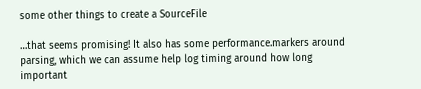some other things to create a SourceFile

…that seems promising! It also has some performance.markers around parsing, which we can assume help log timing around how long important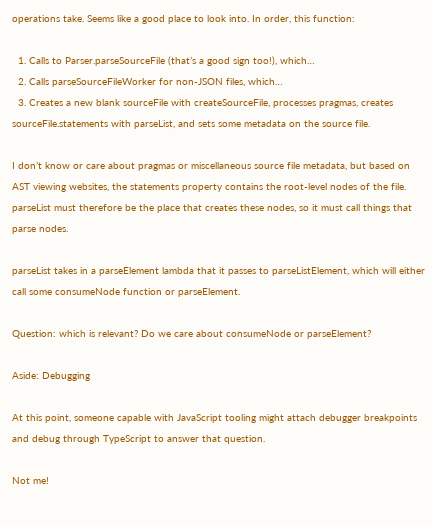operations take. Seems like a good place to look into. In order, this function:

  1. Calls to Parser.parseSourceFile (that’s a good sign too!), which…
  2. Calls parseSourceFileWorker for non-JSON files, which…
  3. Creates a new blank sourceFile with createSourceFile, processes pragmas, creates sourceFile.statements with parseList, and sets some metadata on the source file.

I don’t know or care about pragmas or miscellaneous source file metadata, but based on AST viewing websites, the statements property contains the root-level nodes of the file. parseList must therefore be the place that creates these nodes, so it must call things that parse nodes.

parseList takes in a parseElement lambda that it passes to parseListElement, which will either call some consumeNode function or parseElement.

Question: which is relevant? Do we care about consumeNode or parseElement?

Aside: Debugging

At this point, someone capable with JavaScript tooling might attach debugger breakpoints and debug through TypeScript to answer that question.

Not me!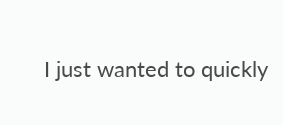I just wanted to quickly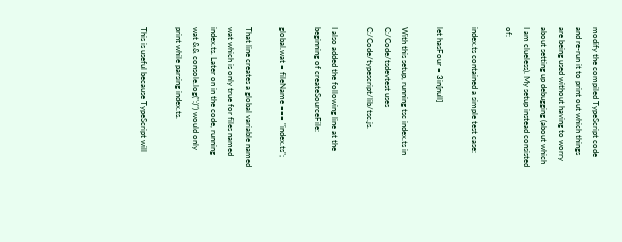modify the compiled TypeScript code and re-run it to print out which things are being used without having to worry about setting up debugging (about which I am clueless). My setup instead consisted of:

index.ts contained a simple test case:

let hasFour = 3in[null]

With this setup, running tsc index.ts in C:/Code/tsdevtest uses C:/Code/typescript/lib/tsc.js.

I also added the following line at the beginning of createSourceFile:

global.wat = fileName === "index.ts";

That line creates a global variable named wat which is only true for files named index.ts. Later on in the code, running wat && console.log(":)") would only print while parsing index.ts.

This is useful because TypeScript will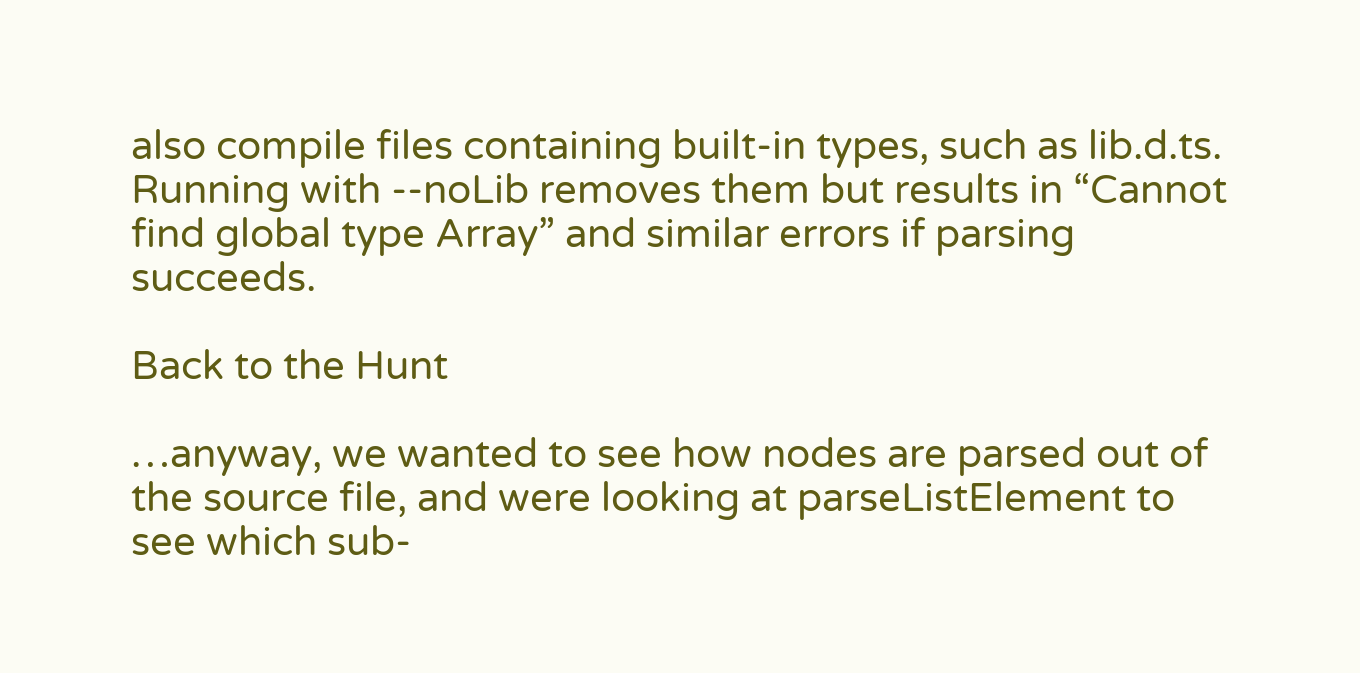also compile files containing built-in types, such as lib.d.ts. Running with --noLib removes them but results in “Cannot find global type Array” and similar errors if parsing succeeds.

Back to the Hunt

…anyway, we wanted to see how nodes are parsed out of the source file, and were looking at parseListElement to see which sub-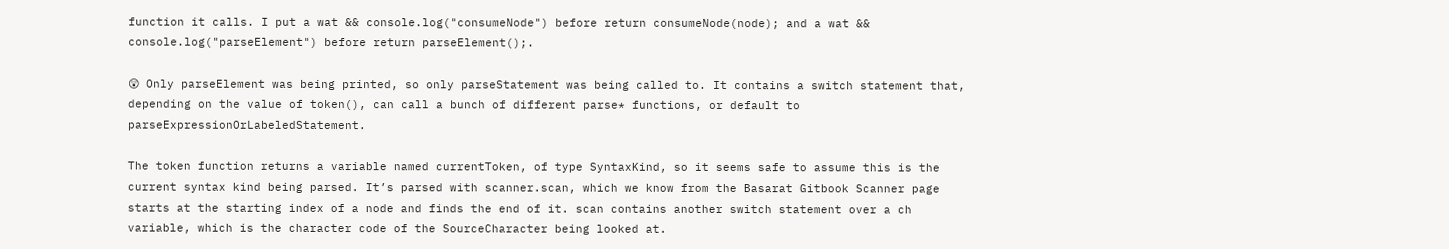function it calls. I put a wat && console.log("consumeNode") before return consumeNode(node); and a wat && console.log("parseElement") before return parseElement();.

😲 Only parseElement was being printed, so only parseStatement was being called to. It contains a switch statement that, depending on the value of token(), can call a bunch of different parse* functions, or default to parseExpressionOrLabeledStatement.

The token function returns a variable named currentToken, of type SyntaxKind, so it seems safe to assume this is the current syntax kind being parsed. It’s parsed with scanner.scan, which we know from the Basarat Gitbook Scanner page starts at the starting index of a node and finds the end of it. scan contains another switch statement over a ch variable, which is the character code of the SourceCharacter being looked at.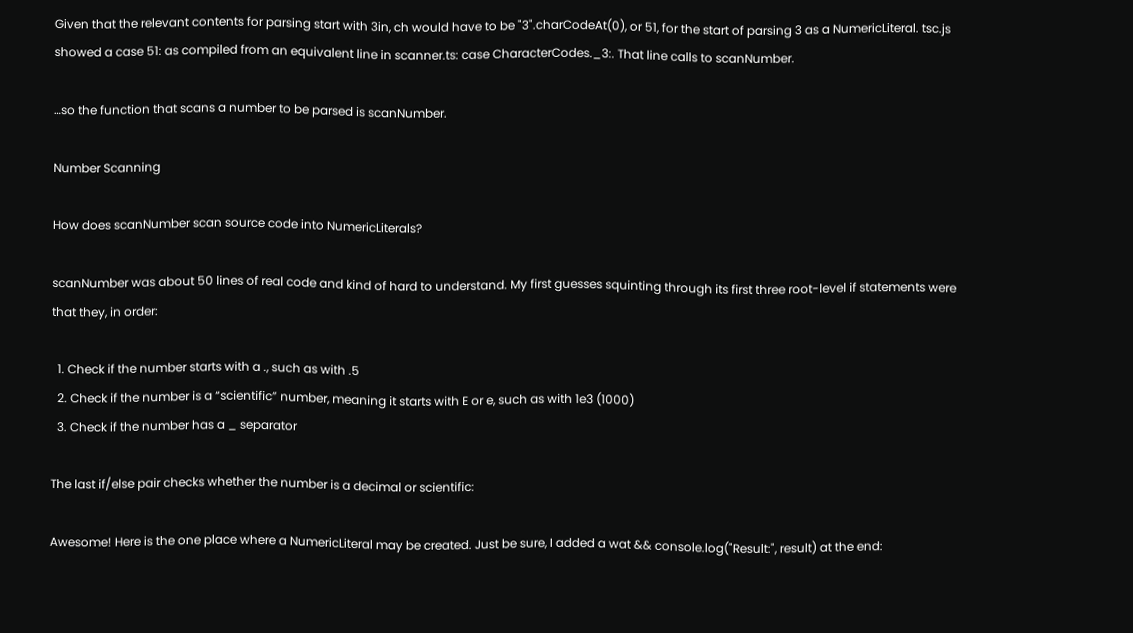Given that the relevant contents for parsing start with 3in, ch would have to be "3".charCodeAt(0), or 51, for the start of parsing 3 as a NumericLiteral. tsc.js showed a case 51: as compiled from an equivalent line in scanner.ts: case CharacterCodes._3:. That line calls to scanNumber.

…so the function that scans a number to be parsed is scanNumber.

Number Scanning

How does scanNumber scan source code into NumericLiterals?

scanNumber was about 50 lines of real code and kind of hard to understand. My first guesses squinting through its first three root-level if statements were that they, in order:

  1. Check if the number starts with a ., such as with .5
  2. Check if the number is a “scientific” number, meaning it starts with E or e, such as with 1e3 (1000)
  3. Check if the number has a _ separator

The last if/else pair checks whether the number is a decimal or scientific:

Awesome! Here is the one place where a NumericLiteral may be created. Just be sure, I added a wat && console.log("Result:", result) at the end: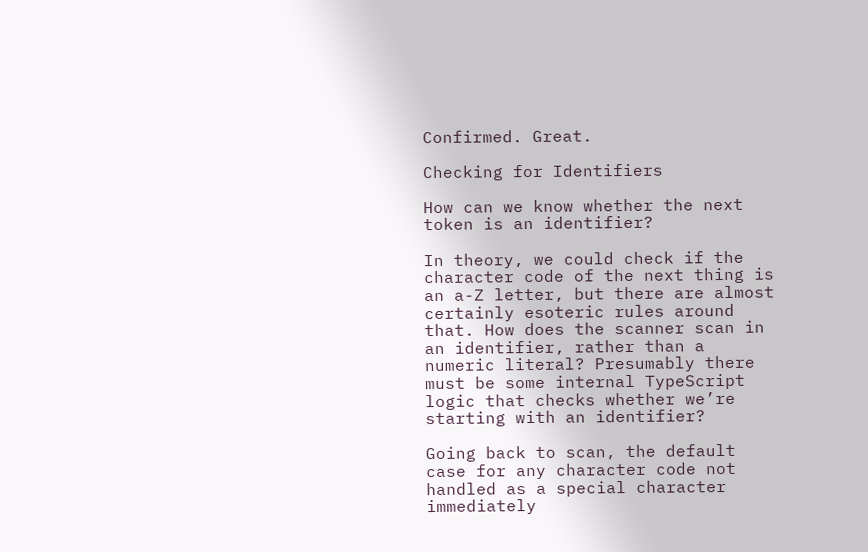Confirmed. Great.

Checking for Identifiers

How can we know whether the next token is an identifier?

In theory, we could check if the character code of the next thing is an a-Z letter, but there are almost certainly esoteric rules around that. How does the scanner scan in an identifier, rather than a numeric literal? Presumably there must be some internal TypeScript logic that checks whether we’re starting with an identifier?

Going back to scan, the default case for any character code not handled as a special character immediately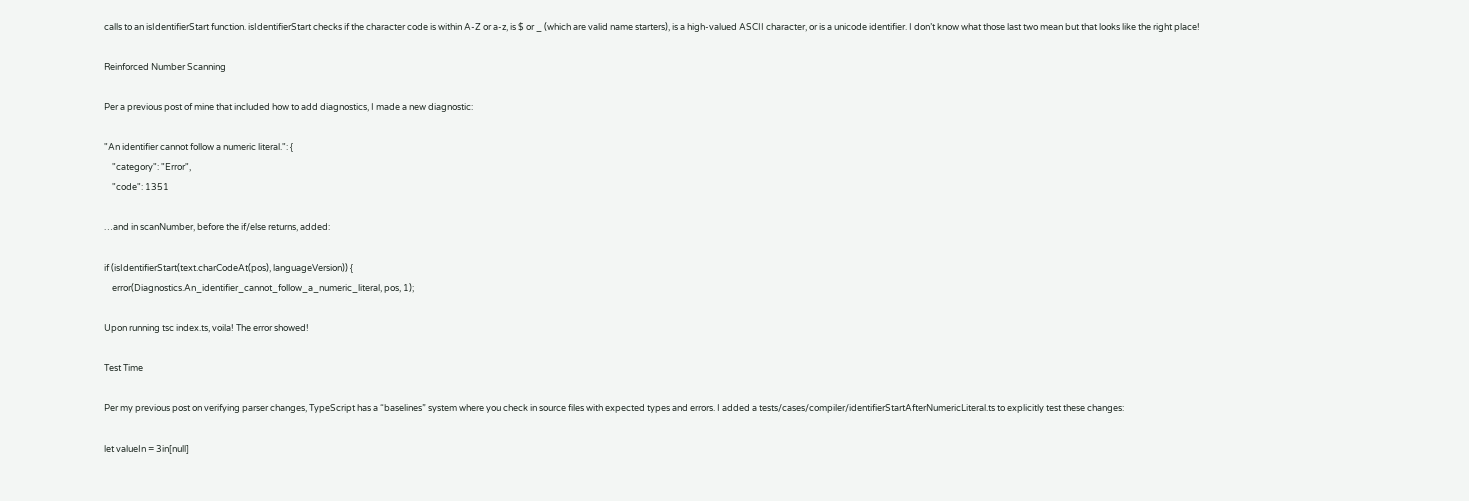calls to an isIdentifierStart function. isIdentifierStart checks if the character code is within A-Z or a-z, is $ or _ (which are valid name starters), is a high-valued ASCII character, or is a unicode identifier. I don’t know what those last two mean but that looks like the right place!

Reinforced Number Scanning

Per a previous post of mine that included how to add diagnostics, I made a new diagnostic:

"An identifier cannot follow a numeric literal.": {
    "category": "Error",
    "code": 1351

…and in scanNumber, before the if/else returns, added:

if (isIdentifierStart(text.charCodeAt(pos), languageVersion)) {
    error(Diagnostics.An_identifier_cannot_follow_a_numeric_literal, pos, 1);

Upon running tsc index.ts, voila! The error showed!

Test Time

Per my previous post on verifying parser changes, TypeScript has a “baselines” system where you check in source files with expected types and errors. I added a tests/cases/compiler/identifierStartAfterNumericLiteral.ts to explicitly test these changes:

let valueIn = 3in[null]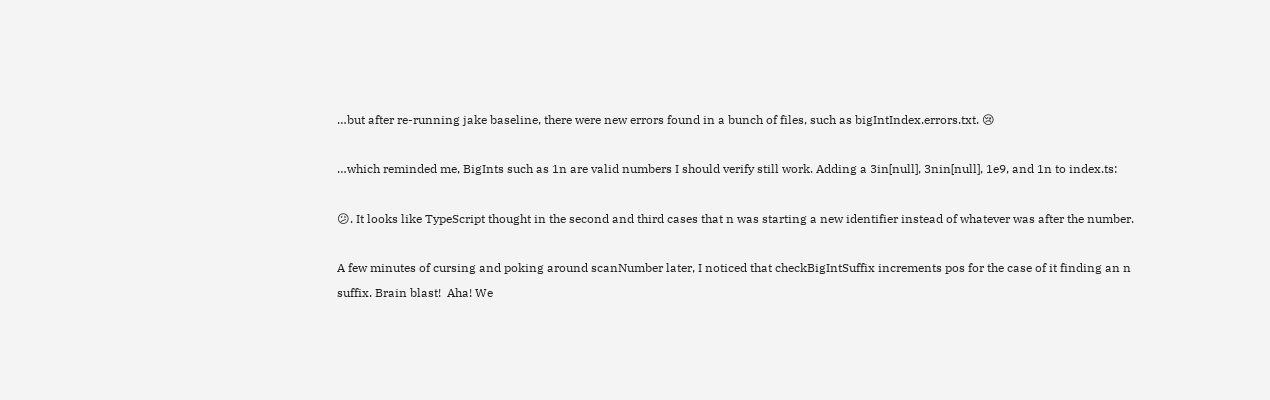…but after re-running jake baseline, there were new errors found in a bunch of files, such as bigIntIndex.errors.txt. 😢

…which reminded me, BigInts such as 1n are valid numbers I should verify still work. Adding a 3in[null], 3nin[null], 1e9, and 1n to index.ts:

😕. It looks like TypeScript thought in the second and third cases that n was starting a new identifier instead of whatever was after the number.

A few minutes of cursing and poking around scanNumber later, I noticed that checkBigIntSuffix increments pos for the case of it finding an n suffix. Brain blast!  Aha! We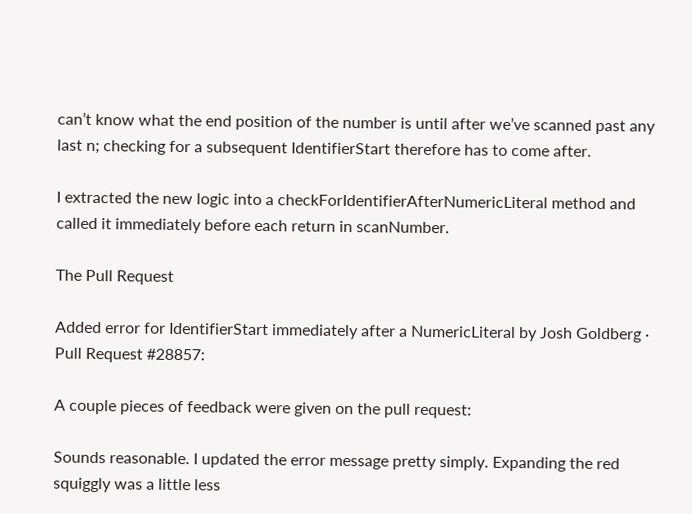can’t know what the end position of the number is until after we’ve scanned past any last n; checking for a subsequent IdentifierStart therefore has to come after.

I extracted the new logic into a checkForIdentifierAfterNumericLiteral method and called it immediately before each return in scanNumber.

The Pull Request

Added error for IdentifierStart immediately after a NumericLiteral by Josh Goldberg · Pull Request #28857:

A couple pieces of feedback were given on the pull request:

Sounds reasonable. I updated the error message pretty simply. Expanding the red squiggly was a little less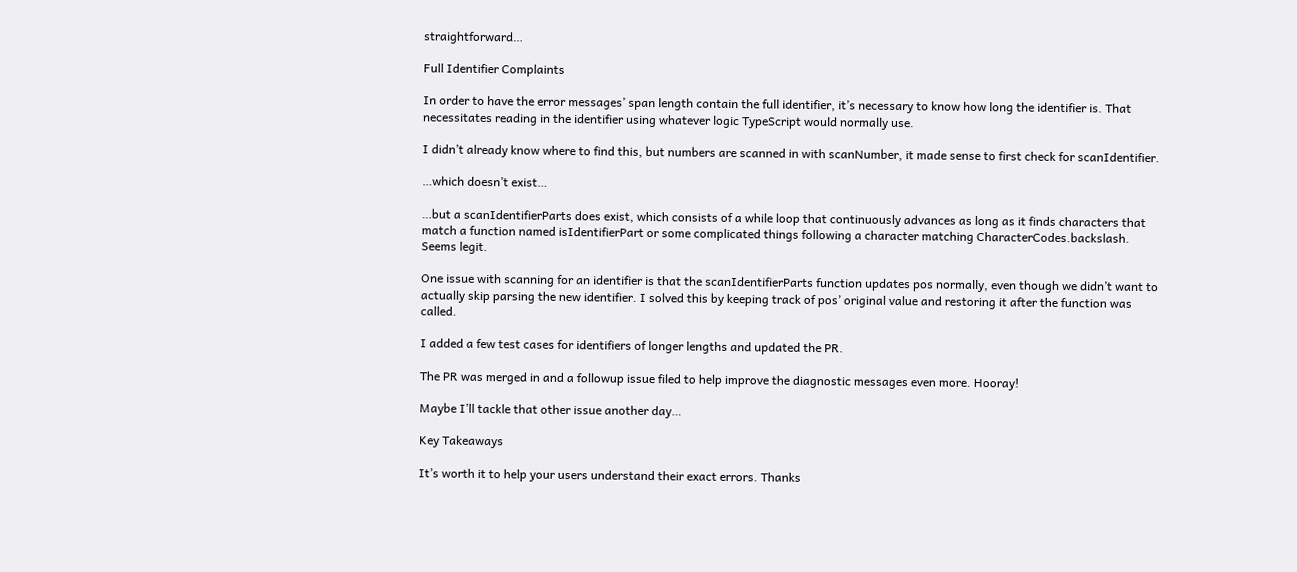straightforward…

Full Identifier Complaints

In order to have the error messages’ span length contain the full identifier, it’s necessary to know how long the identifier is. That necessitates reading in the identifier using whatever logic TypeScript would normally use.

I didn’t already know where to find this, but numbers are scanned in with scanNumber, it made sense to first check for scanIdentifier.

…which doesn’t exist…

…but a scanIdentifierParts does exist, which consists of a while loop that continuously advances as long as it finds characters that match a function named isIdentifierPart or some complicated things following a character matching CharacterCodes.backslash. Seems legit.

One issue with scanning for an identifier is that the scanIdentifierParts function updates pos normally, even though we didn’t want to actually skip parsing the new identifier. I solved this by keeping track of pos’ original value and restoring it after the function was called.

I added a few test cases for identifiers of longer lengths and updated the PR.

The PR was merged in and a followup issue filed to help improve the diagnostic messages even more. Hooray!

Maybe I’ll tackle that other issue another day…

Key Takeaways

It’s worth it to help your users understand their exact errors. Thanks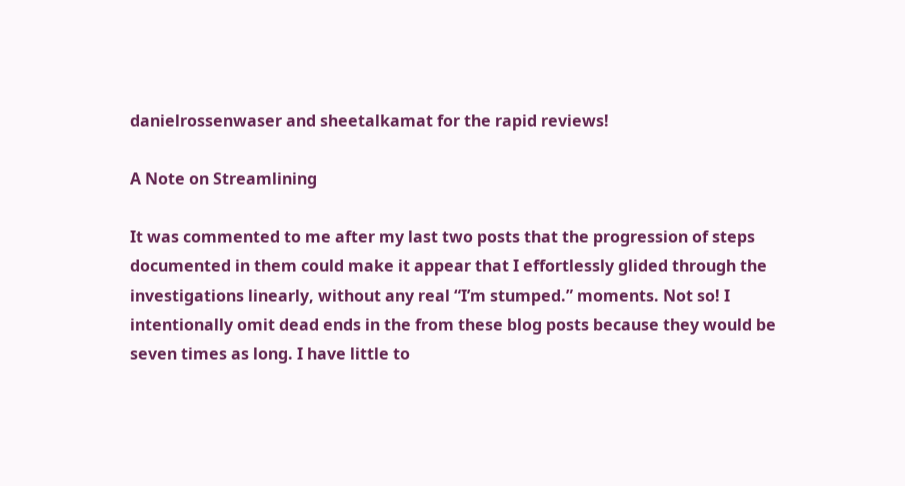danielrossenwaser and sheetalkamat for the rapid reviews!

A Note on Streamlining

It was commented to me after my last two posts that the progression of steps documented in them could make it appear that I effortlessly glided through the investigations linearly, without any real “I’m stumped.” moments. Not so! I intentionally omit dead ends in the from these blog posts because they would be seven times as long. I have little to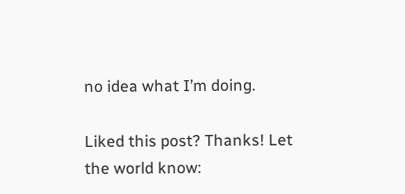no idea what I’m doing.

Liked this post? Thanks! Let the world know: